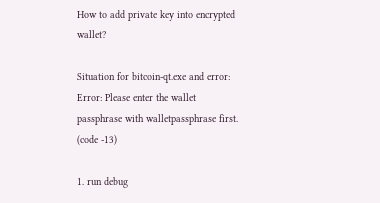How to add private key into encrypted wallet?

Situation for bitcoin-qt.exe and error: Error: Please enter the wallet passphrase with walletpassphrase first. (code -13)

1. run debug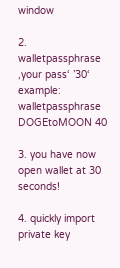window

2. walletpassphrase ‚your pass‘ ’30‘
example: walletpassphrase DOGEtoMOON 40

3. you have now open wallet at 30 seconds!

4. quickly import private key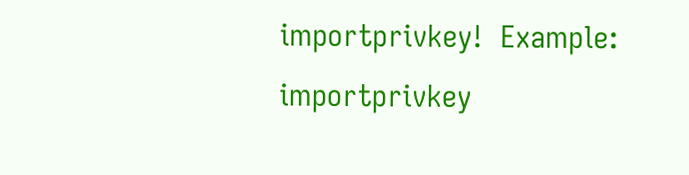importprivkey!  Example: importprivkey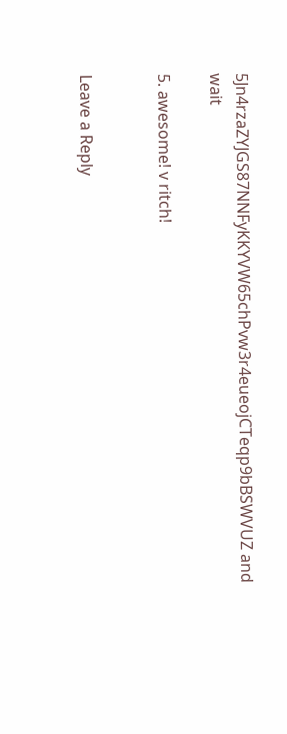5Jn4rzaZYJGS87NNFyKKYVW65chPvw3r4eueojCTeqp9bBSWVUZ and wait

5. awesome! v ritch!


Leave a Reply